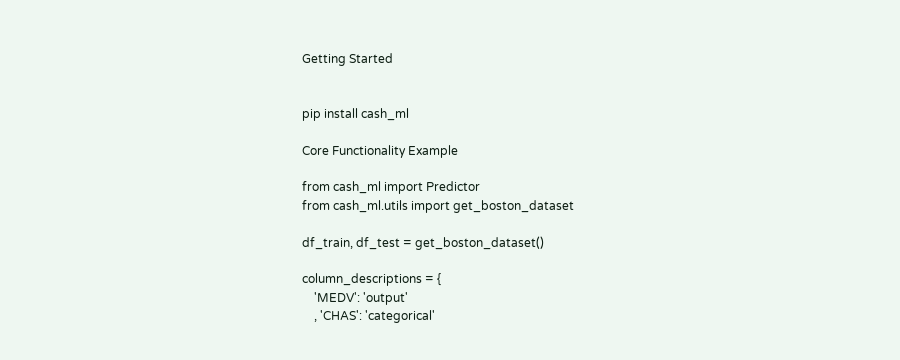Getting Started


pip install cash_ml

Core Functionality Example

from cash_ml import Predictor
from cash_ml.utils import get_boston_dataset

df_train, df_test = get_boston_dataset()

column_descriptions = {
    'MEDV': 'output'
    , 'CHAS': 'categorical'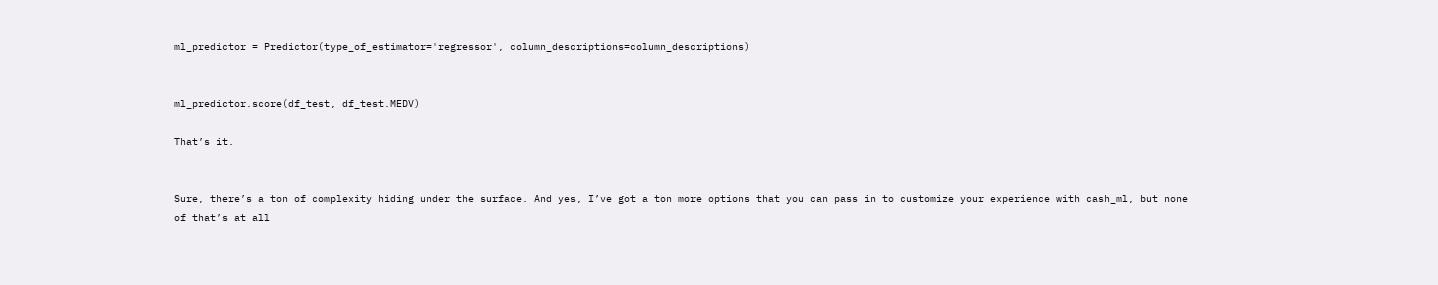ml_predictor = Predictor(type_of_estimator='regressor', column_descriptions=column_descriptions)


ml_predictor.score(df_test, df_test.MEDV)

That’s it.


Sure, there’s a ton of complexity hiding under the surface. And yes, I’ve got a ton more options that you can pass in to customize your experience with cash_ml, but none of that’s at all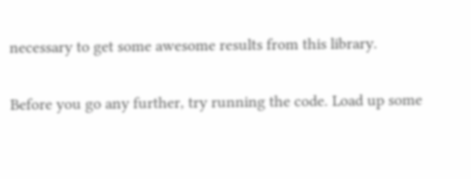necessary to get some awesome results from this library.


Before you go any further, try running the code. Load up some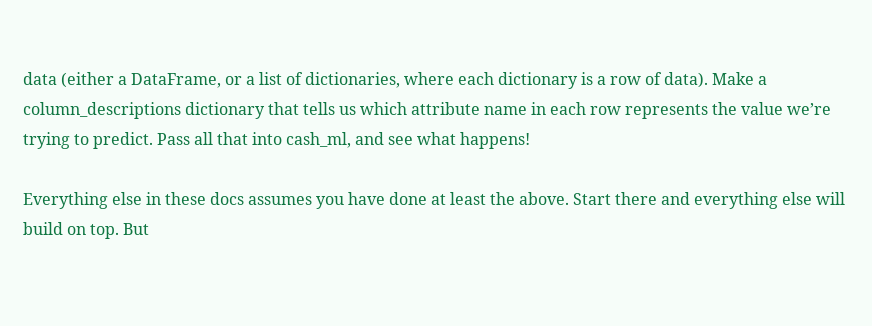data (either a DataFrame, or a list of dictionaries, where each dictionary is a row of data). Make a column_descriptions dictionary that tells us which attribute name in each row represents the value we’re trying to predict. Pass all that into cash_ml, and see what happens!

Everything else in these docs assumes you have done at least the above. Start there and everything else will build on top. But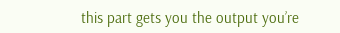this part gets you the output you’re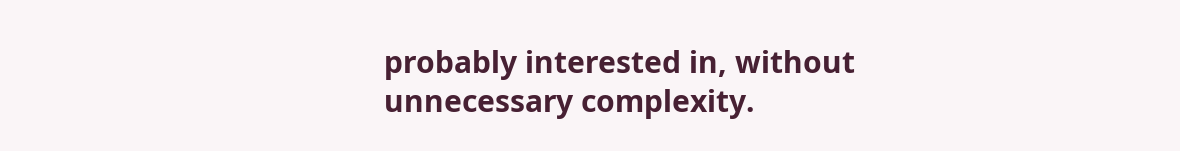probably interested in, without unnecessary complexity.